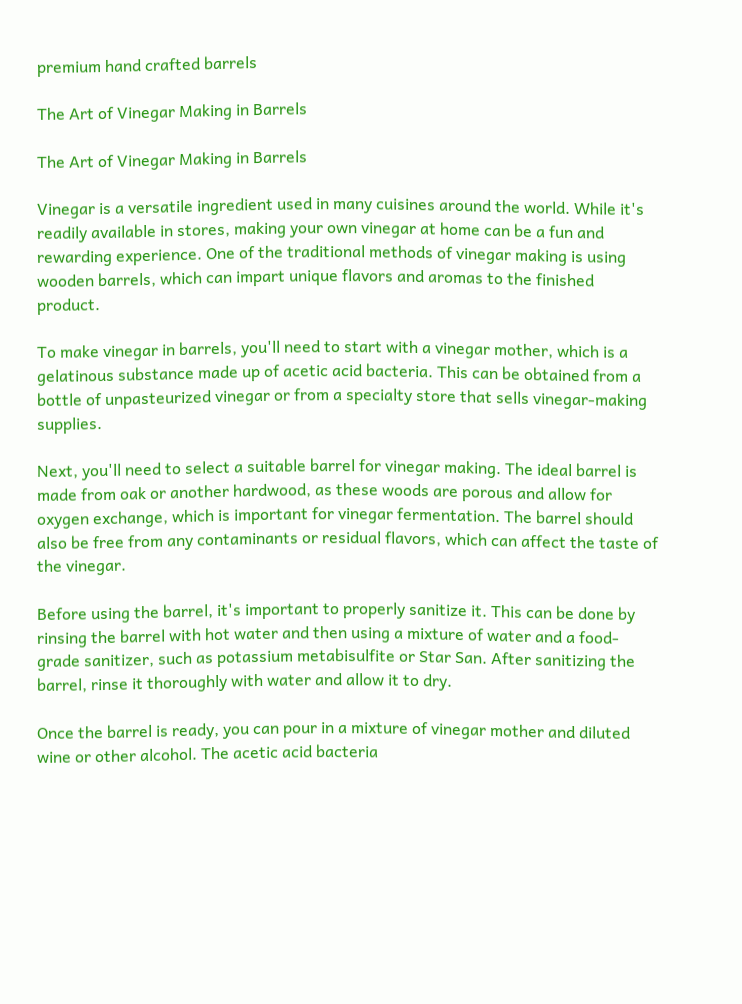premium hand crafted barrels

The Art of Vinegar Making in Barrels

The Art of Vinegar Making in Barrels

Vinegar is a versatile ingredient used in many cuisines around the world. While it's readily available in stores, making your own vinegar at home can be a fun and rewarding experience. One of the traditional methods of vinegar making is using wooden barrels, which can impart unique flavors and aromas to the finished product.

To make vinegar in barrels, you'll need to start with a vinegar mother, which is a gelatinous substance made up of acetic acid bacteria. This can be obtained from a bottle of unpasteurized vinegar or from a specialty store that sells vinegar-making supplies.

Next, you'll need to select a suitable barrel for vinegar making. The ideal barrel is made from oak or another hardwood, as these woods are porous and allow for oxygen exchange, which is important for vinegar fermentation. The barrel should also be free from any contaminants or residual flavors, which can affect the taste of the vinegar.

Before using the barrel, it's important to properly sanitize it. This can be done by rinsing the barrel with hot water and then using a mixture of water and a food-grade sanitizer, such as potassium metabisulfite or Star San. After sanitizing the barrel, rinse it thoroughly with water and allow it to dry.

Once the barrel is ready, you can pour in a mixture of vinegar mother and diluted wine or other alcohol. The acetic acid bacteria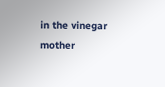in the vinegar mother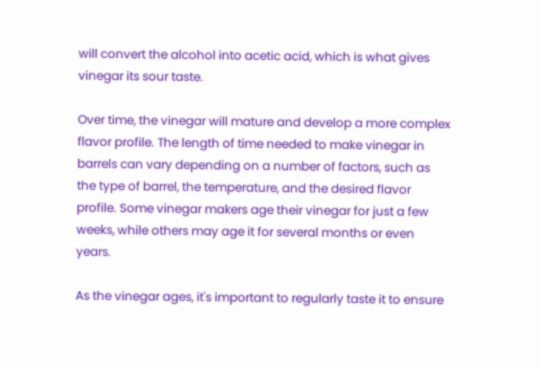will convert the alcohol into acetic acid, which is what gives vinegar its sour taste.

Over time, the vinegar will mature and develop a more complex flavor profile. The length of time needed to make vinegar in barrels can vary depending on a number of factors, such as the type of barrel, the temperature, and the desired flavor profile. Some vinegar makers age their vinegar for just a few weeks, while others may age it for several months or even years.

As the vinegar ages, it's important to regularly taste it to ensure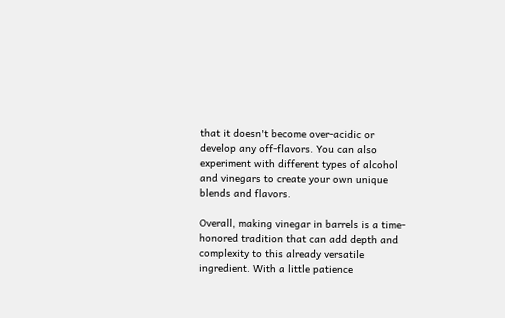that it doesn't become over-acidic or develop any off-flavors. You can also experiment with different types of alcohol and vinegars to create your own unique blends and flavors.

Overall, making vinegar in barrels is a time-honored tradition that can add depth and complexity to this already versatile ingredient. With a little patience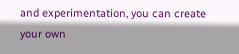and experimentation, you can create your own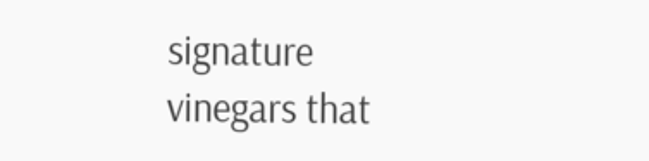signature vinegars that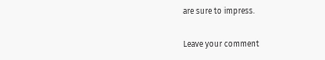are sure to impress.

Leave your comment